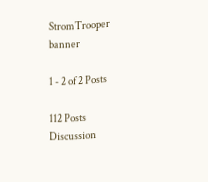StromTrooper banner

1 - 2 of 2 Posts

112 Posts
Discussion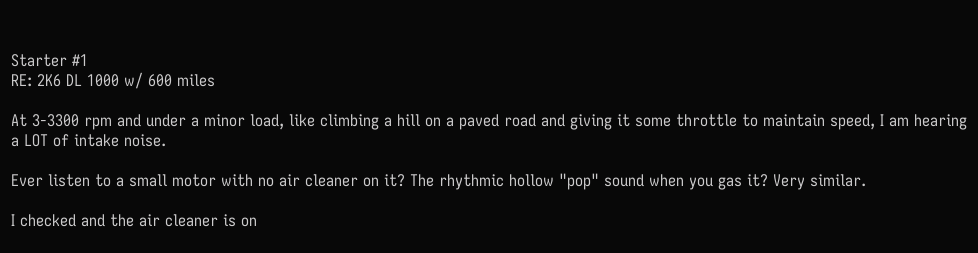Starter #1
RE: 2K6 DL 1000 w/ 600 miles

At 3-3300 rpm and under a minor load, like climbing a hill on a paved road and giving it some throttle to maintain speed, I am hearing a LOT of intake noise.

Ever listen to a small motor with no air cleaner on it? The rhythmic hollow "pop" sound when you gas it? Very similar.

I checked and the air cleaner is on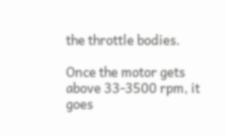the throttle bodies.

Once the motor gets above 33-3500 rpm, it goes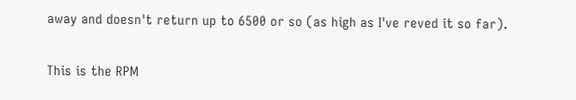away and doesn't return up to 6500 or so (as high as I've reved it so far).

This is the RPM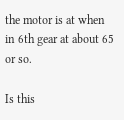the motor is at when in 6th gear at about 65 or so.

Is this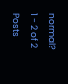normal?
1 - 2 of 2 Posts